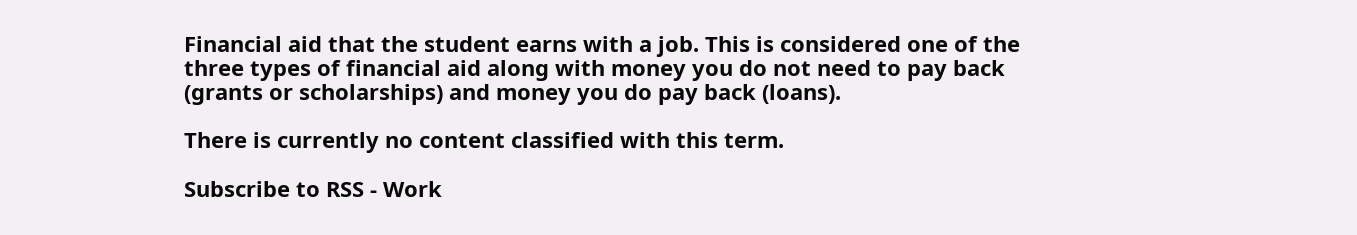Financial aid that the student earns with a job. This is considered one of the three types of financial aid along with money you do not need to pay back (grants or scholarships) and money you do pay back (loans).

There is currently no content classified with this term.

Subscribe to RSS - Work